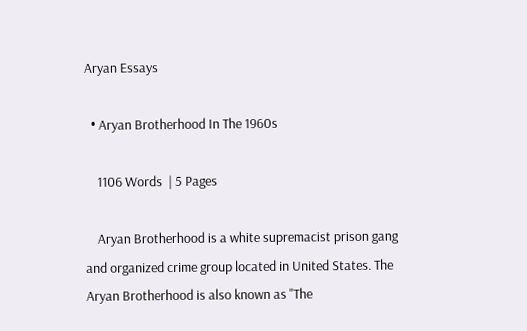Aryan Essays

  • Aryan Brotherhood In The 1960s

    1106 Words  | 5 Pages

    Aryan Brotherhood is a white supremacist prison gang and organized crime group located in United States. The Aryan Brotherhood is also known as ''The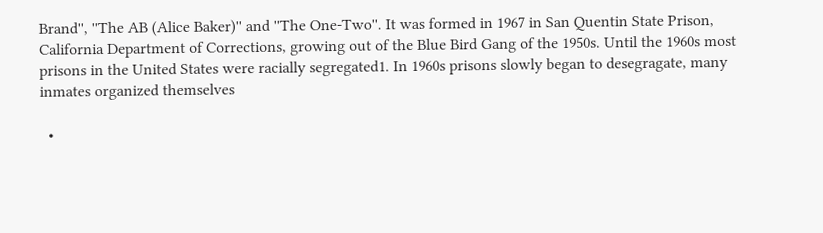Brand'', ''The AB (Alice Baker)'' and ''The One-Two''. It was formed in 1967 in San Quentin State Prison, California Department of Corrections, growing out of the Blue Bird Gang of the 1950s. Until the 1960s most prisons in the United States were racially segregated1. In 1960s prisons slowly began to desegragate, many inmates organized themselves

  •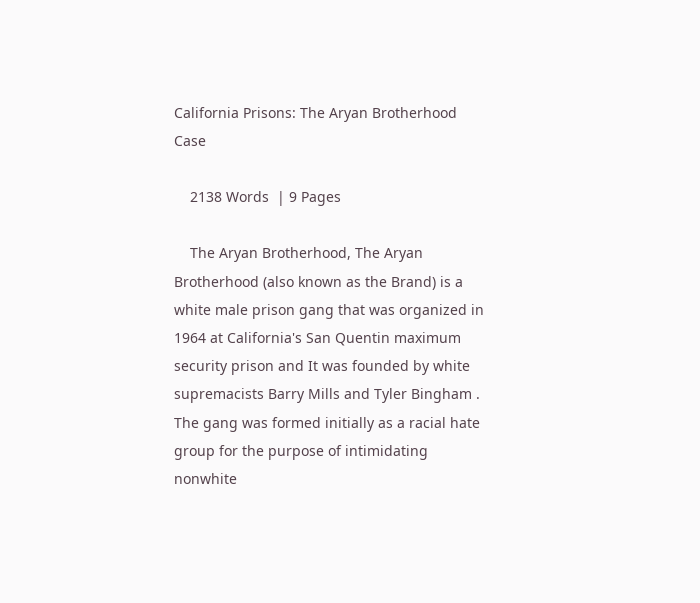California Prisons: The Aryan Brotherhood Case

    2138 Words  | 9 Pages

    The Aryan Brotherhood, The Aryan Brotherhood (also known as the Brand) is a white male prison gang that was organized in 1964 at California's San Quentin maximum security prison and It was founded by white supremacists Barry Mills and Tyler Bingham . The gang was formed initially as a racial hate group for the purpose of intimidating nonwhite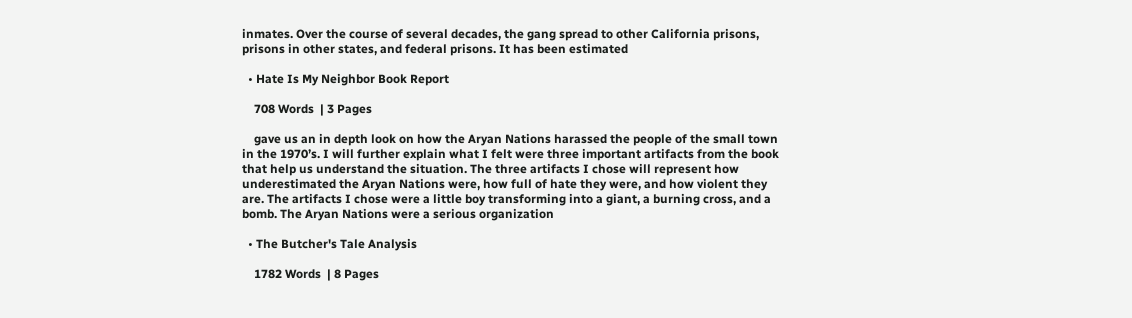inmates. Over the course of several decades, the gang spread to other California prisons, prisons in other states, and federal prisons. It has been estimated

  • Hate Is My Neighbor Book Report

    708 Words  | 3 Pages

    gave us an in depth look on how the Aryan Nations harassed the people of the small town in the 1970’s. I will further explain what I felt were three important artifacts from the book that help us understand the situation. The three artifacts I chose will represent how underestimated the Aryan Nations were, how full of hate they were, and how violent they are. The artifacts I chose were a little boy transforming into a giant, a burning cross, and a bomb. The Aryan Nations were a serious organization

  • The Butcher's Tale Analysis

    1782 Words  | 8 Pages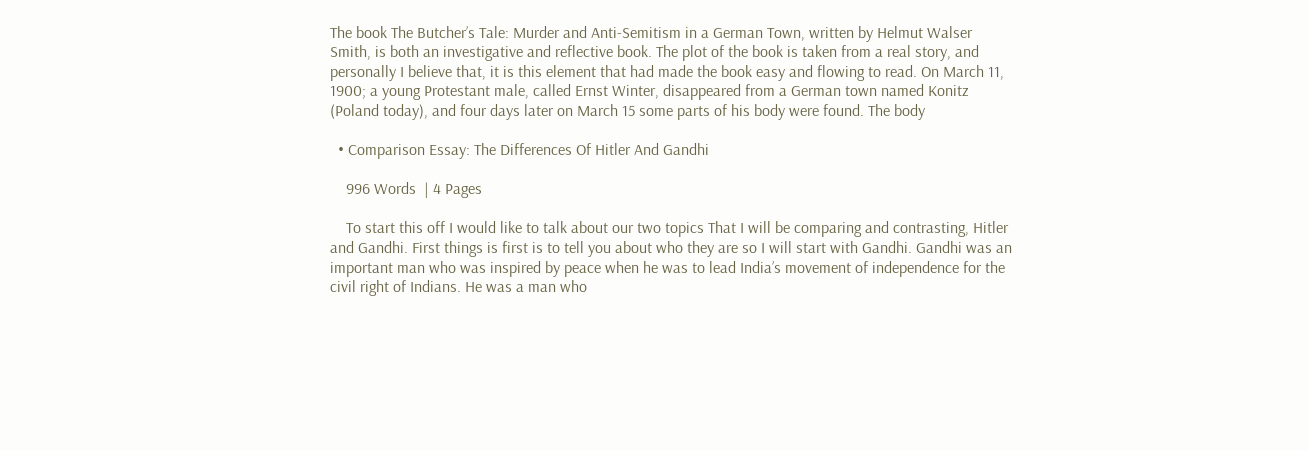The book The Butcher’s Tale: Murder and Anti-Semitism in a German Town, written by Helmut Walser Smith, is both an investigative and reflective book. The plot of the book is taken from a real story, and personally I believe that, it is this element that had made the book easy and flowing to read. On March 11, 1900; a young Protestant male, called Ernst Winter, disappeared from a German town named Konitz (Poland today), and four days later on March 15 some parts of his body were found. The body

  • Comparison Essay: The Differences Of Hitler And Gandhi

    996 Words  | 4 Pages

    To start this off I would like to talk about our two topics That I will be comparing and contrasting, Hitler and Gandhi. First things is first is to tell you about who they are so I will start with Gandhi. Gandhi was an important man who was inspired by peace when he was to lead India’s movement of independence for the civil right of Indians. He was a man who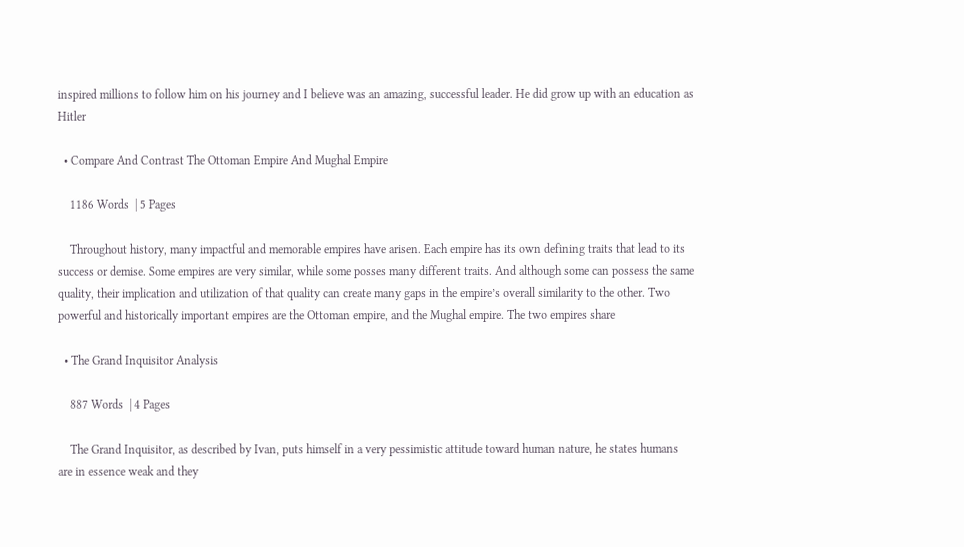inspired millions to follow him on his journey and I believe was an amazing, successful leader. He did grow up with an education as Hitler

  • Compare And Contrast The Ottoman Empire And Mughal Empire

    1186 Words  | 5 Pages

    Throughout history, many impactful and memorable empires have arisen. Each empire has its own defining traits that lead to its success or demise. Some empires are very similar, while some posses many different traits. And although some can possess the same quality, their implication and utilization of that quality can create many gaps in the empire’s overall similarity to the other. Two powerful and historically important empires are the Ottoman empire, and the Mughal empire. The two empires share

  • The Grand Inquisitor Analysis

    887 Words  | 4 Pages

    The Grand Inquisitor, as described by Ivan, puts himself in a very pessimistic attitude toward human nature, he states humans are in essence weak and they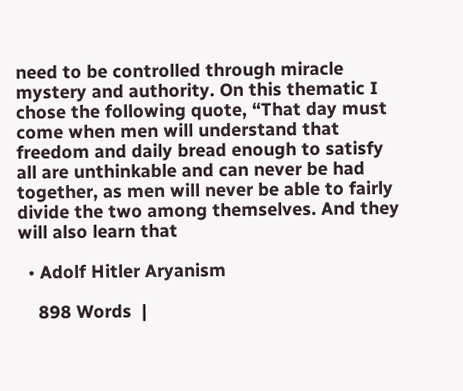need to be controlled through miracle mystery and authority. On this thematic I chose the following quote, “That day must come when men will understand that freedom and daily bread enough to satisfy all are unthinkable and can never be had together, as men will never be able to fairly divide the two among themselves. And they will also learn that

  • Adolf Hitler Aryanism

    898 Words  |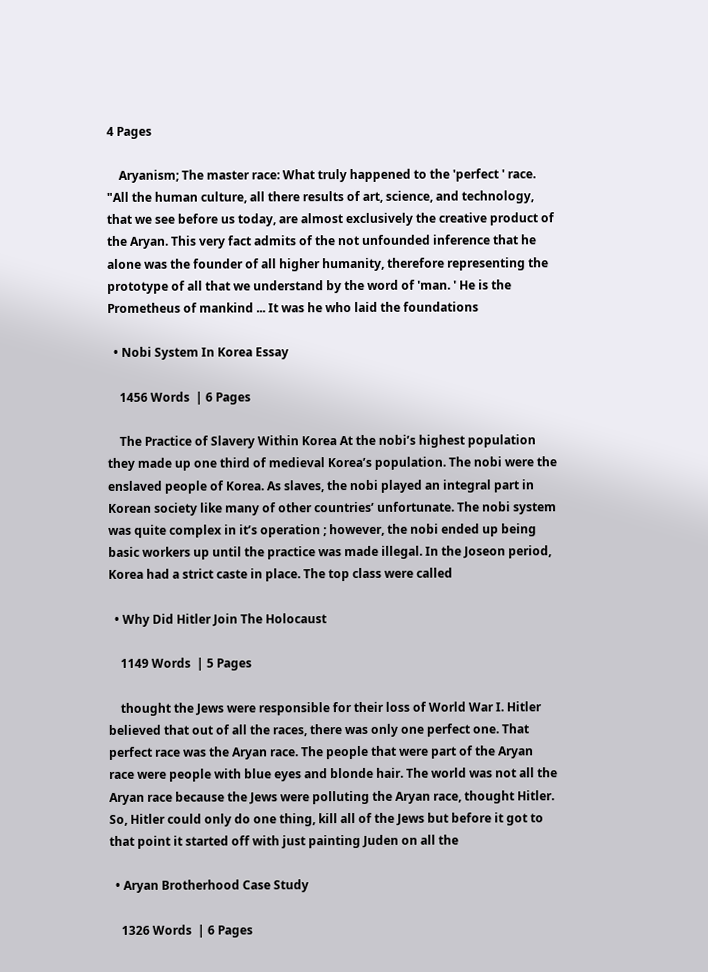4 Pages

    Aryanism; The master race: What truly happened to the 'perfect ' race. "All the human culture, all there results of art, science, and technology, that we see before us today, are almost exclusively the creative product of the Aryan. This very fact admits of the not unfounded inference that he alone was the founder of all higher humanity, therefore representing the prototype of all that we understand by the word of 'man. ' He is the Prometheus of mankind ... It was he who laid the foundations

  • Nobi System In Korea Essay

    1456 Words  | 6 Pages

    The Practice of Slavery Within Korea At the nobi’s highest population they made up one third of medieval Korea’s population. The nobi were the enslaved people of Korea. As slaves, the nobi played an integral part in Korean society like many of other countries’ unfortunate. The nobi system was quite complex in it’s operation ; however, the nobi ended up being basic workers up until the practice was made illegal. In the Joseon period, Korea had a strict caste in place. The top class were called

  • Why Did Hitler Join The Holocaust

    1149 Words  | 5 Pages

    thought the Jews were responsible for their loss of World War I. Hitler believed that out of all the races, there was only one perfect one. That perfect race was the Aryan race. The people that were part of the Aryan race were people with blue eyes and blonde hair. The world was not all the Aryan race because the Jews were polluting the Aryan race, thought Hitler. So, Hitler could only do one thing, kill all of the Jews but before it got to that point it started off with just painting Juden on all the

  • Aryan Brotherhood Case Study

    1326 Words  | 6 Pages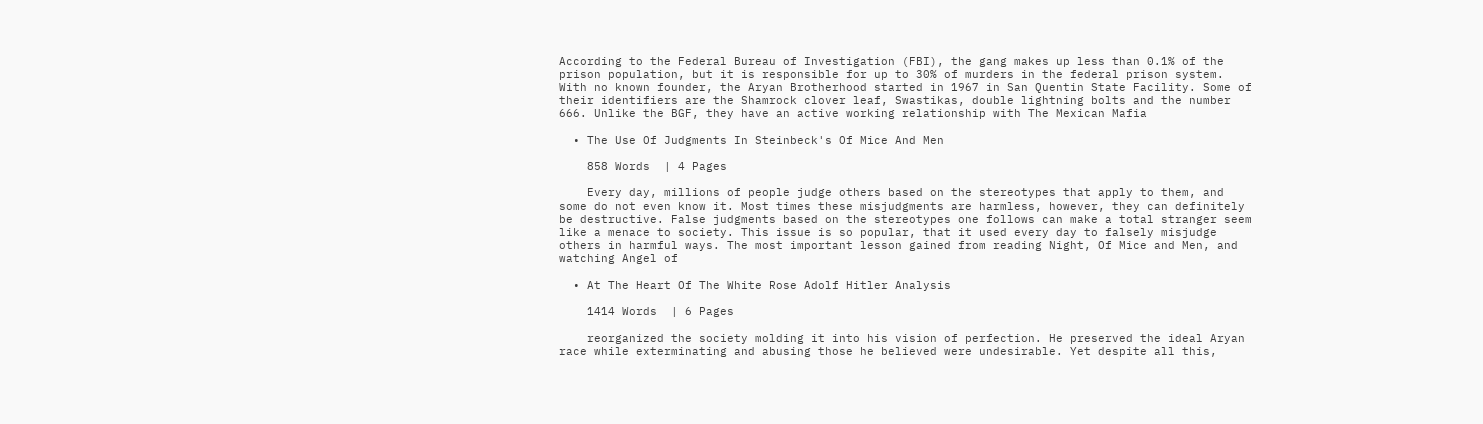According to the Federal Bureau of Investigation (FBI), the gang makes up less than 0.1% of the prison population, but it is responsible for up to 30% of murders in the federal prison system. With no known founder, the Aryan Brotherhood started in 1967 in San Quentin State Facility. Some of their identifiers are the Shamrock clover leaf, Swastikas, double lightning bolts and the number 666. Unlike the BGF, they have an active working relationship with The Mexican Mafia

  • The Use Of Judgments In Steinbeck's Of Mice And Men

    858 Words  | 4 Pages

    Every day, millions of people judge others based on the stereotypes that apply to them, and some do not even know it. Most times these misjudgments are harmless, however, they can definitely be destructive. False judgments based on the stereotypes one follows can make a total stranger seem like a menace to society. This issue is so popular, that it used every day to falsely misjudge others in harmful ways. The most important lesson gained from reading Night, Of Mice and Men, and watching Angel of

  • At The Heart Of The White Rose Adolf Hitler Analysis

    1414 Words  | 6 Pages

    reorganized the society molding it into his vision of perfection. He preserved the ideal Aryan race while exterminating and abusing those he believed were undesirable. Yet despite all this,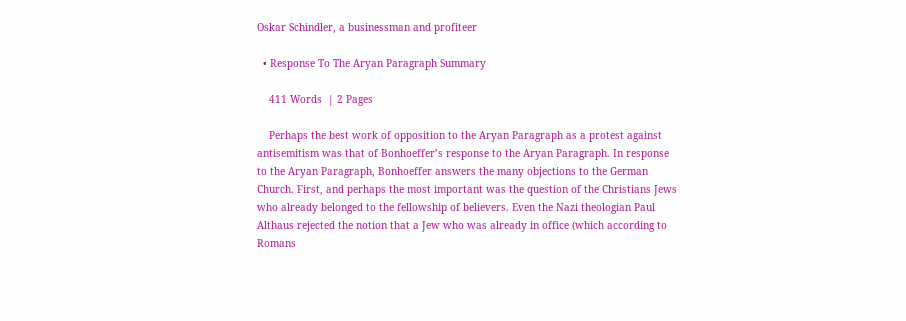Oskar Schindler, a businessman and profiteer

  • Response To The Aryan Paragraph Summary

    411 Words  | 2 Pages

    Perhaps the best work of opposition to the Aryan Paragraph as a protest against antisemitism was that of Bonhoeffer’s response to the Aryan Paragraph. In response to the Aryan Paragraph, Bonhoeffer answers the many objections to the German Church. First, and perhaps the most important was the question of the Christians Jews who already belonged to the fellowship of believers. Even the Nazi theologian Paul Althaus rejected the notion that a Jew who was already in office (which according to Romans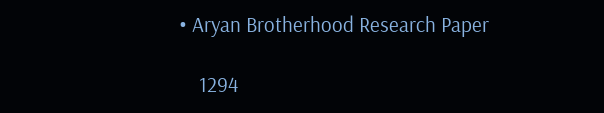• Aryan Brotherhood Research Paper

    1294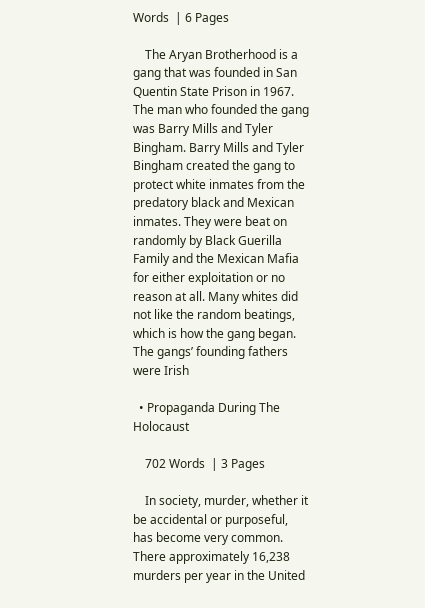Words  | 6 Pages

    The Aryan Brotherhood is a gang that was founded in San Quentin State Prison in 1967. The man who founded the gang was Barry Mills and Tyler Bingham. Barry Mills and Tyler Bingham created the gang to protect white inmates from the predatory black and Mexican inmates. They were beat on randomly by Black Guerilla Family and the Mexican Mafia for either exploitation or no reason at all. Many whites did not like the random beatings, which is how the gang began. The gangs’ founding fathers were Irish

  • Propaganda During The Holocaust

    702 Words  | 3 Pages

    In society, murder, whether it be accidental or purposeful, has become very common. There approximately 16,238 murders per year in the United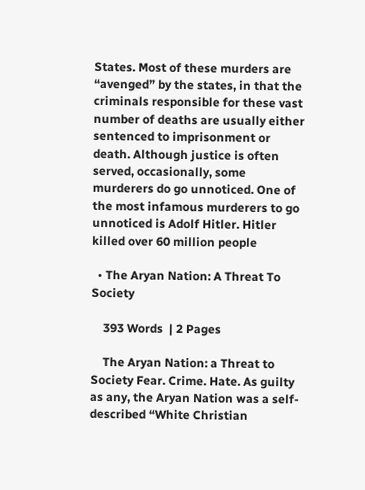States. Most of these murders are “avenged” by the states, in that the criminals responsible for these vast number of deaths are usually either sentenced to imprisonment or death. Although justice is often served, occasionally, some murderers do go unnoticed. One of the most infamous murderers to go unnoticed is Adolf Hitler. Hitler killed over 60 million people

  • The Aryan Nation: A Threat To Society

    393 Words  | 2 Pages

    The Aryan Nation: a Threat to Society Fear. Crime. Hate. As guilty as any, the Aryan Nation was a self-described “White Christian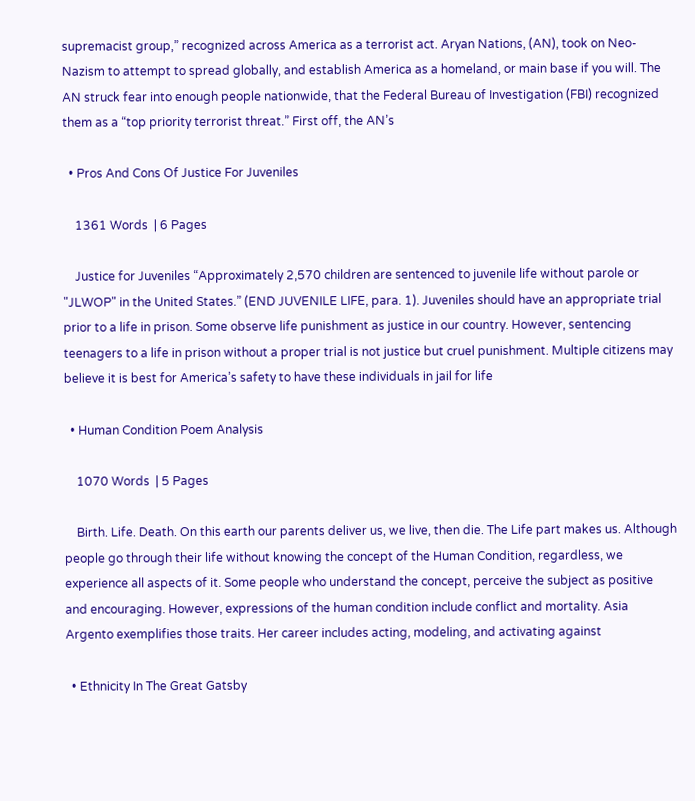supremacist group,” recognized across America as a terrorist act. Aryan Nations, (AN), took on Neo-Nazism to attempt to spread globally, and establish America as a homeland, or main base if you will. The AN struck fear into enough people nationwide, that the Federal Bureau of Investigation (FBI) recognized them as a “top priority terrorist threat.” First off, the AN’s

  • Pros And Cons Of Justice For Juveniles

    1361 Words  | 6 Pages

    Justice for Juveniles “Approximately 2,570 children are sentenced to juvenile life without parole or "JLWOP" in the United States.” (END JUVENILE LIFE, para. 1). Juveniles should have an appropriate trial prior to a life in prison. Some observe life punishment as justice in our country. However, sentencing teenagers to a life in prison without a proper trial is not justice but cruel punishment. Multiple citizens may believe it is best for America’s safety to have these individuals in jail for life

  • Human Condition Poem Analysis

    1070 Words  | 5 Pages

    Birth. Life. Death. On this earth our parents deliver us, we live, then die. The Life part makes us. Although people go through their life without knowing the concept of the Human Condition, regardless, we experience all aspects of it. Some people who understand the concept, perceive the subject as positive and encouraging. However, expressions of the human condition include conflict and mortality. Asia Argento exemplifies those traits. Her career includes acting, modeling, and activating against

  • Ethnicity In The Great Gatsby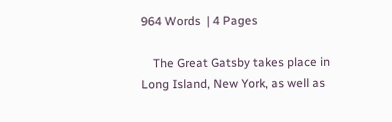964 Words  | 4 Pages

    The Great Gatsby takes place in Long Island, New York, as well as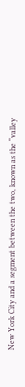New York City and a segment between the two, known as the “valley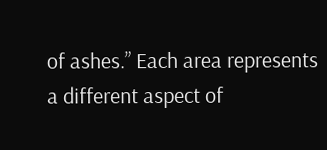of ashes.” Each area represents a different aspect of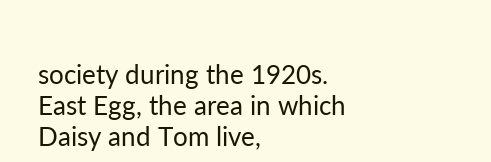society during the 1920s. East Egg, the area in which Daisy and Tom live,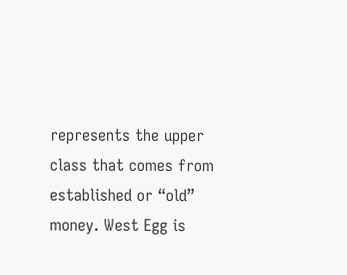represents the upper class that comes from established or “old” money. West Egg is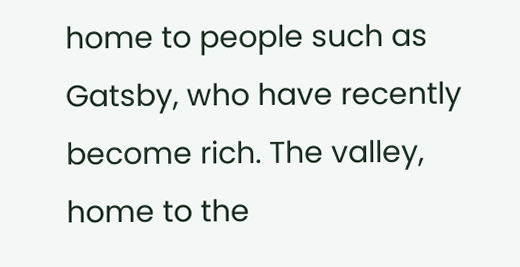home to people such as Gatsby, who have recently become rich. The valley, home to the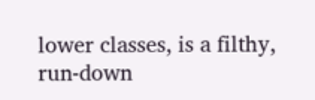lower classes, is a filthy, run-down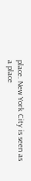place. New York City is seen as a place